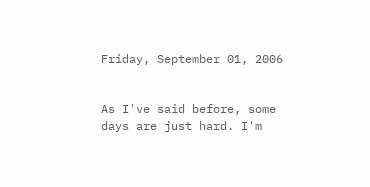Friday, September 01, 2006


As I've said before, some days are just hard. I'm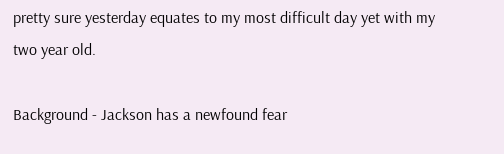pretty sure yesterday equates to my most difficult day yet with my two year old.

Background - Jackson has a newfound fear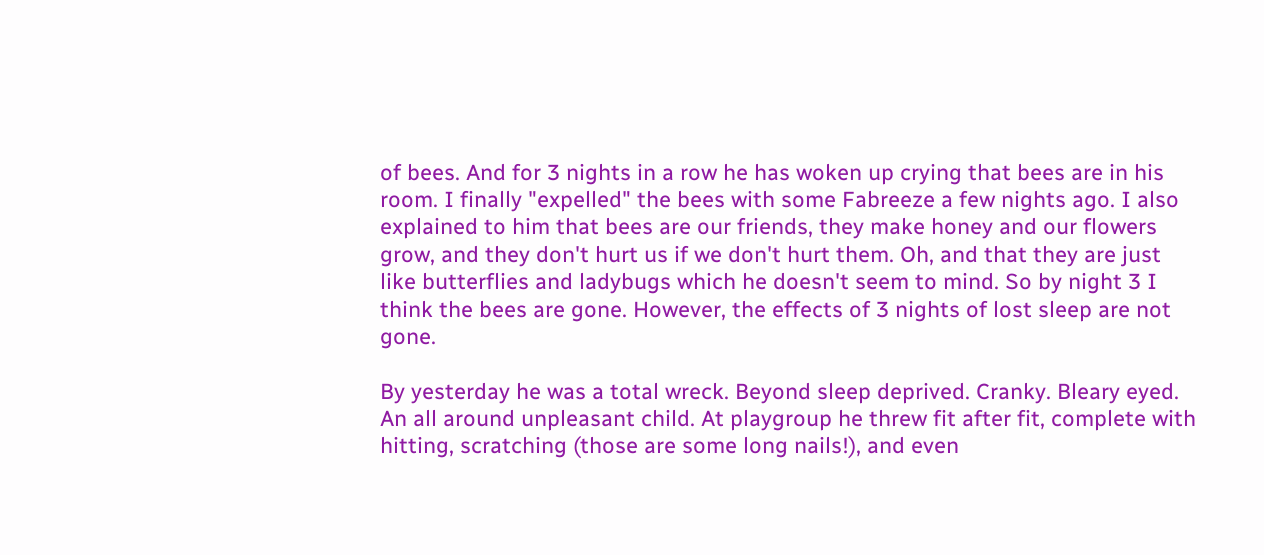of bees. And for 3 nights in a row he has woken up crying that bees are in his room. I finally "expelled" the bees with some Fabreeze a few nights ago. I also explained to him that bees are our friends, they make honey and our flowers grow, and they don't hurt us if we don't hurt them. Oh, and that they are just like butterflies and ladybugs which he doesn't seem to mind. So by night 3 I think the bees are gone. However, the effects of 3 nights of lost sleep are not gone.

By yesterday he was a total wreck. Beyond sleep deprived. Cranky. Bleary eyed. An all around unpleasant child. At playgroup he threw fit after fit, complete with hitting, scratching (those are some long nails!), and even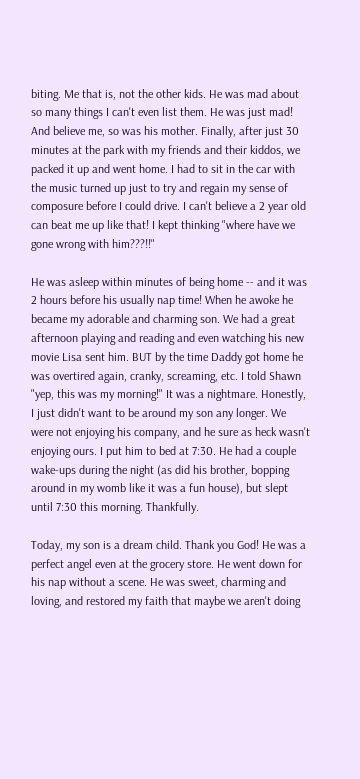biting. Me that is, not the other kids. He was mad about so many things I can't even list them. He was just mad! And believe me, so was his mother. Finally, after just 30 minutes at the park with my friends and their kiddos, we packed it up and went home. I had to sit in the car with the music turned up just to try and regain my sense of composure before I could drive. I can't believe a 2 year old can beat me up like that! I kept thinking "where have we gone wrong with him???!!"

He was asleep within minutes of being home -- and it was 2 hours before his usually nap time! When he awoke he became my adorable and charming son. We had a great afternoon playing and reading and even watching his new movie Lisa sent him. BUT by the time Daddy got home he was overtired again, cranky, screaming, etc. I told Shawn "yep, this was my morning!" It was a nightmare. Honestly, I just didn't want to be around my son any longer. We were not enjoying his company, and he sure as heck wasn't enjoying ours. I put him to bed at 7:30. He had a couple wake-ups during the night (as did his brother, bopping around in my womb like it was a fun house), but slept until 7:30 this morning. Thankfully.

Today, my son is a dream child. Thank you God! He was a perfect angel even at the grocery store. He went down for his nap without a scene. He was sweet, charming and loving, and restored my faith that maybe we aren't doing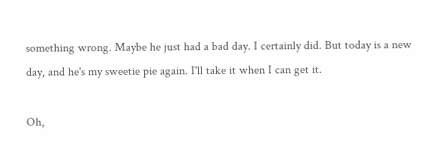something wrong. Maybe he just had a bad day. I certainly did. But today is a new day, and he's my sweetie pie again. I'll take it when I can get it.

Oh,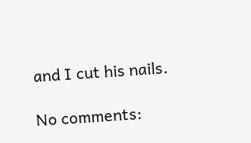and I cut his nails.

No comments: